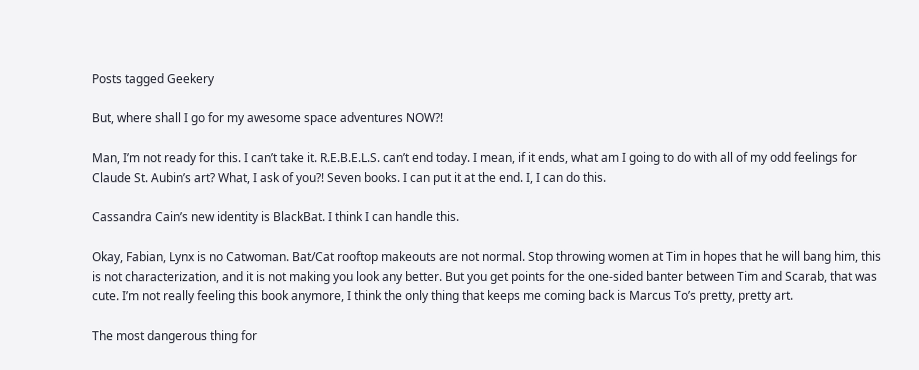Posts tagged Geekery

But, where shall I go for my awesome space adventures NOW?!

Man, I’m not ready for this. I can’t take it. R.E.B.E.L.S. can’t end today. I mean, if it ends, what am I going to do with all of my odd feelings for Claude St. Aubin’s art? What, I ask of you?! Seven books. I can put it at the end. I, I can do this.

Cassandra Cain’s new identity is BlackBat. I think I can handle this.

Okay, Fabian, Lynx is no Catwoman. Bat/Cat rooftop makeouts are not normal. Stop throwing women at Tim in hopes that he will bang him, this is not characterization, and it is not making you look any better. But you get points for the one-sided banter between Tim and Scarab, that was cute. I’m not really feeling this book anymore, I think the only thing that keeps me coming back is Marcus To’s pretty, pretty art.

The most dangerous thing for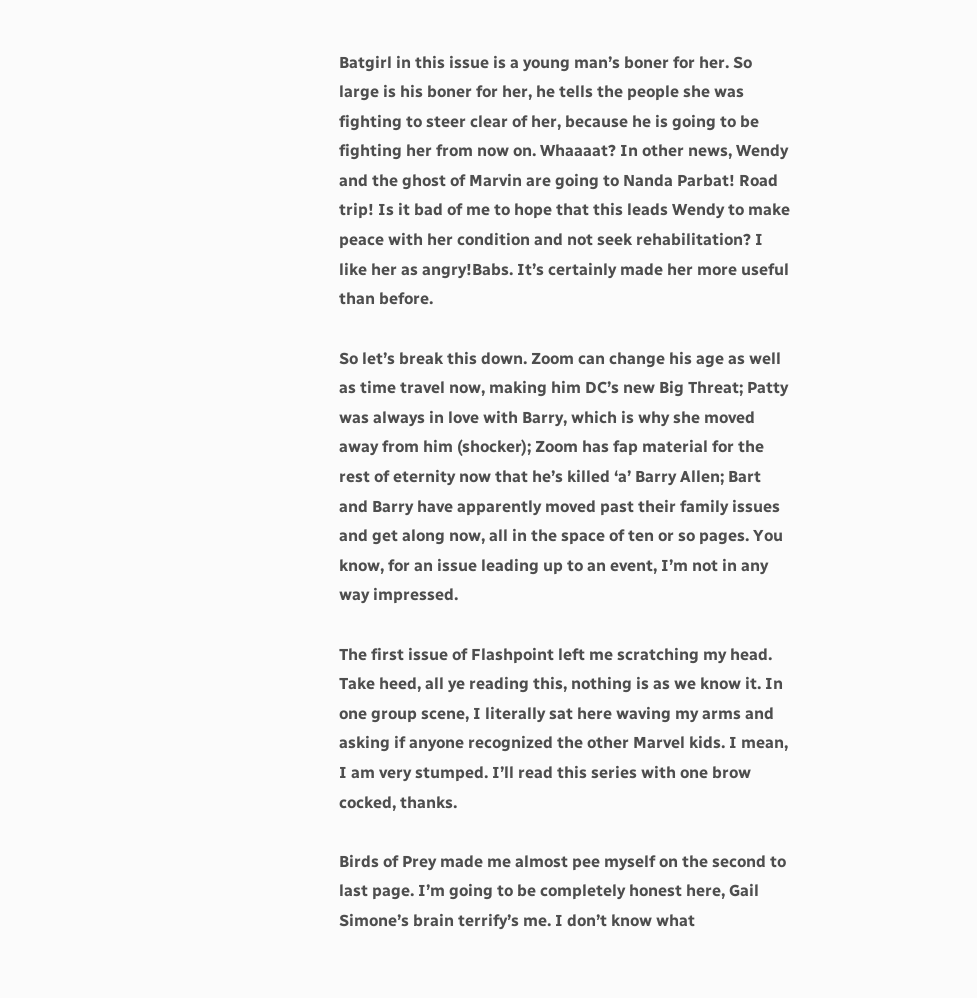Batgirl in this issue is a young man’s boner for her. So large is his boner for her, he tells the people she was fighting to steer clear of her, because he is going to be fighting her from now on. Whaaaat? In other news, Wendy and the ghost of Marvin are going to Nanda Parbat! Road trip! Is it bad of me to hope that this leads Wendy to make peace with her condition and not seek rehabilitation? I like her as angry!Babs. It’s certainly made her more useful than before.

So let’s break this down. Zoom can change his age as well as time travel now, making him DC’s new Big Threat; Patty was always in love with Barry, which is why she moved away from him (shocker); Zoom has fap material for the rest of eternity now that he’s killed ‘a’ Barry Allen; Bart and Barry have apparently moved past their family issues and get along now, all in the space of ten or so pages. You know, for an issue leading up to an event, I’m not in any way impressed.

The first issue of Flashpoint left me scratching my head. Take heed, all ye reading this, nothing is as we know it. In one group scene, I literally sat here waving my arms and asking if anyone recognized the other Marvel kids. I mean, I am very stumped. I’ll read this series with one brow cocked, thanks.

Birds of Prey made me almost pee myself on the second to last page. I’m going to be completely honest here, Gail Simone’s brain terrify’s me. I don’t know what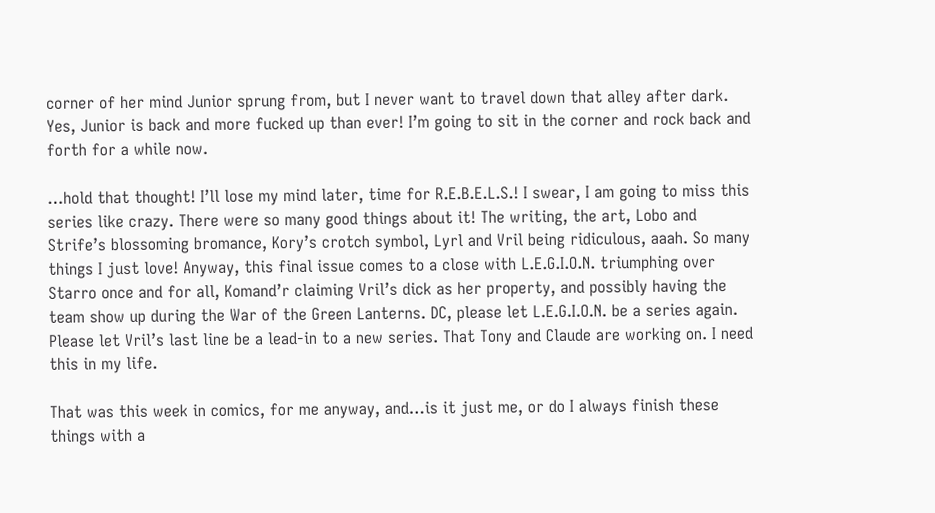corner of her mind Junior sprung from, but I never want to travel down that alley after dark. Yes, Junior is back and more fucked up than ever! I’m going to sit in the corner and rock back and forth for a while now.

…hold that thought! I’ll lose my mind later, time for R.E.B.E.L.S.! I swear, I am going to miss this series like crazy. There were so many good things about it! The writing, the art, Lobo and Strife’s blossoming bromance, Kory’s crotch symbol, Lyrl and Vril being ridiculous, aaah. So many things I just love! Anyway, this final issue comes to a close with L.E.G.I.O.N. triumphing over Starro once and for all, Komand’r claiming Vril’s dick as her property, and possibly having the team show up during the War of the Green Lanterns. DC, please let L.E.G.I.O.N. be a series again. Please let Vril’s last line be a lead-in to a new series. That Tony and Claude are working on. I need this in my life.

That was this week in comics, for me anyway, and…is it just me, or do I always finish these things with a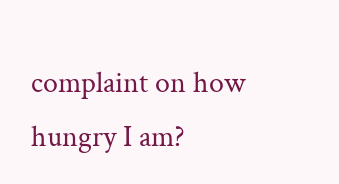complaint on how hungry I am?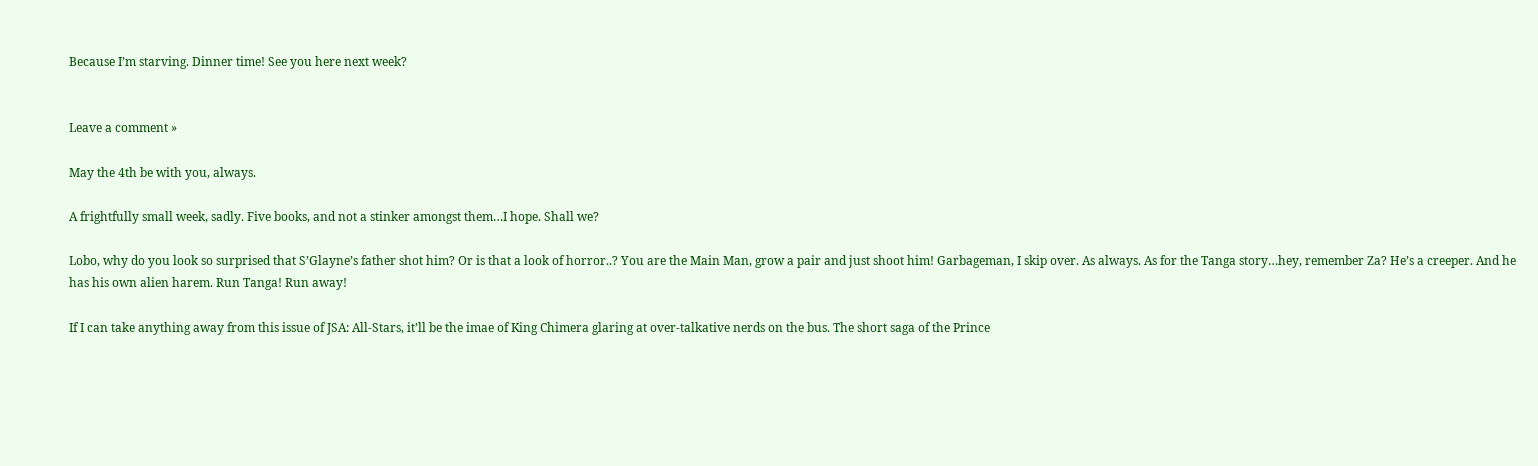Because I’m starving. Dinner time! See you here next week?


Leave a comment »

May the 4th be with you, always.

A frightfully small week, sadly. Five books, and not a stinker amongst them…I hope. Shall we?

Lobo, why do you look so surprised that S’Glayne’s father shot him? Or is that a look of horror..? You are the Main Man, grow a pair and just shoot him! Garbageman, I skip over. As always. As for the Tanga story…hey, remember Za? He’s a creeper. And he has his own alien harem. Run Tanga! Run away!

If I can take anything away from this issue of JSA: All-Stars, it’ll be the imae of King Chimera glaring at over-talkative nerds on the bus. The short saga of the Prince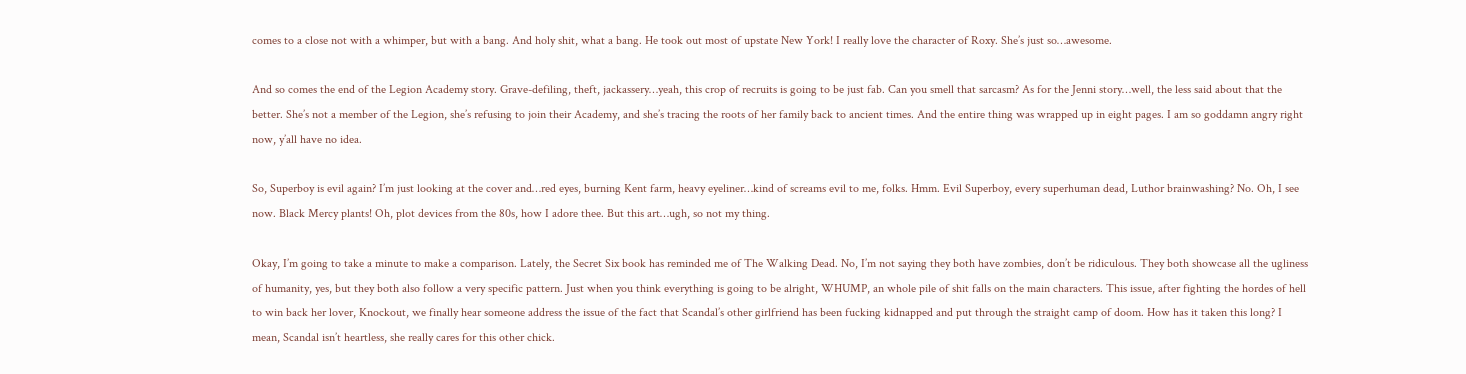comes to a close not with a whimper, but with a bang. And holy shit, what a bang. He took out most of upstate New York! I really love the character of Roxy. She’s just so…awesome.

And so comes the end of the Legion Academy story. Grave-defiling, theft, jackassery…yeah, this crop of recruits is going to be just fab. Can you smell that sarcasm? As for the Jenni story…well, the less said about that the better. She’s not a member of the Legion, she’s refusing to join their Academy, and she’s tracing the roots of her family back to ancient times. And the entire thing was wrapped up in eight pages. I am so goddamn angry right now, y’all have no idea.

So, Superboy is evil again? I’m just looking at the cover and…red eyes, burning Kent farm, heavy eyeliner…kind of screams evil to me, folks. Hmm. Evil Superboy, every superhuman dead, Luthor brainwashing? No. Oh, I see now. Black Mercy plants! Oh, plot devices from the 80s, how I adore thee. But this art…ugh, so not my thing.

Okay, I’m going to take a minute to make a comparison. Lately, the Secret Six book has reminded me of The Walking Dead. No, I’m not saying they both have zombies, don’t be ridiculous. They both showcase all the ugliness of humanity, yes, but they both also follow a very specific pattern. Just when you think everything is going to be alright, WHUMP, an whole pile of shit falls on the main characters. This issue, after fighting the hordes of hell to win back her lover, Knockout, we finally hear someone address the issue of the fact that Scandal’s other girlfriend has been fucking kidnapped and put through the straight camp of doom. How has it taken this long? I mean, Scandal isn’t heartless, she really cares for this other chick.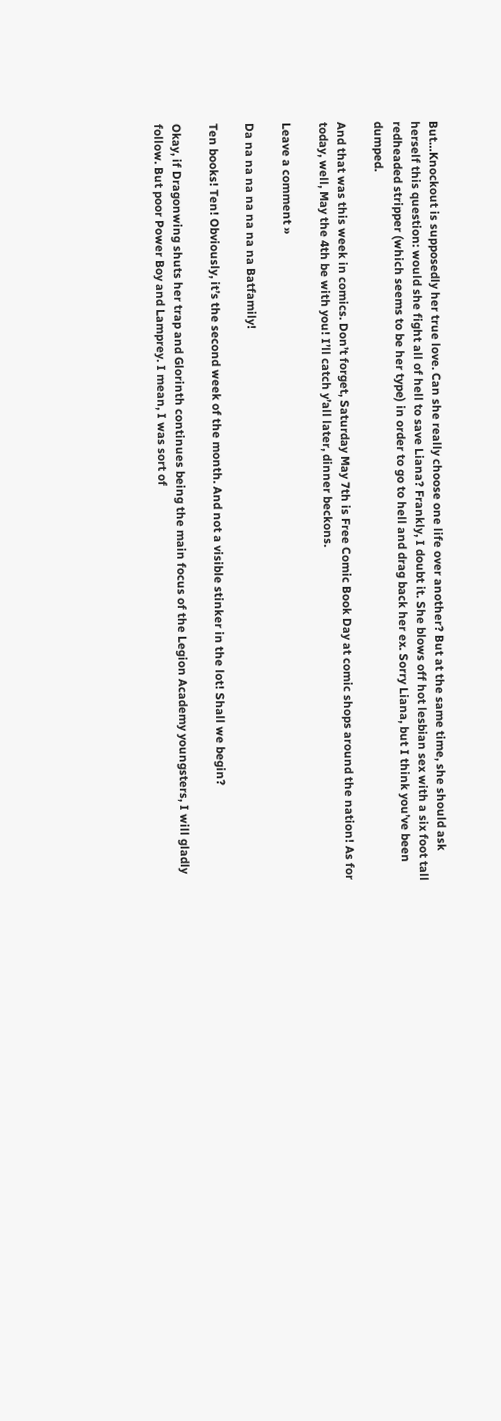But…Knockout is supposedly her true love. Can she really choose one life over another? But at the same time, she should ask herself this question: would she fight all of hell to save Liana? Frankly, I doubt it. She blows off hot lesbian sex with a six foot tall redheaded stripper (which seems to be her type) in order to go to hell and drag back her ex. Sorry Liana, but I think you’ve been dumped.

And that was this week in comics. Don’t forget, Saturday May 7th is Free Comic Book Day at comic shops around the nation! As for today, well, May the 4th be with you! I’ll catch y’all later, dinner beckons.

Leave a comment »

Da na na na na na na na Batfamily!

Ten books! Ten! Obviously, it’s the second week of the month. And not a visible stinker in the lot! Shall we begin?

Okay, if Dragonwing shuts her trap and Glorinth continues being the main focus of the Legion Academy youngsters, I will gladly follow. But poor Power Boy and Lamprey. I mean, I was sort of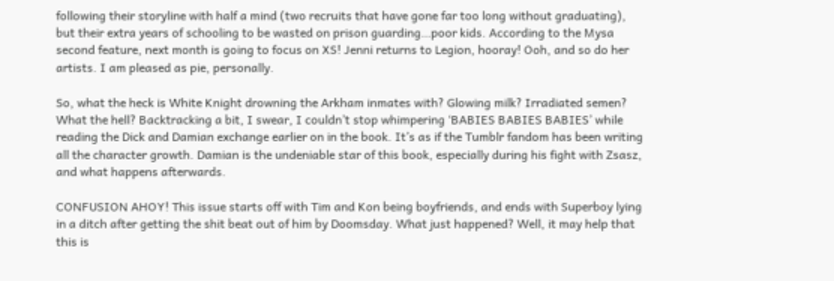following their storyline with half a mind (two recruits that have gone far too long without graduating), but their extra years of schooling to be wasted on prison guarding…poor kids. According to the Mysa second feature, next month is going to focus on XS! Jenni returns to Legion, hooray! Ooh, and so do her artists. I am pleased as pie, personally.

So, what the heck is White Knight drowning the Arkham inmates with? Glowing milk? Irradiated semen? What the hell? Backtracking a bit, I swear, I couldn’t stop whimpering ‘BABIES BABIES BABIES’ while reading the Dick and Damian exchange earlier on in the book. It’s as if the Tumblr fandom has been writing all the character growth. Damian is the undeniable star of this book, especially during his fight with Zsasz, and what happens afterwards.

CONFUSION AHOY! This issue starts off with Tim and Kon being boyfriends, and ends with Superboy lying in a ditch after getting the shit beat out of him by Doomsday. What just happened? Well, it may help that this is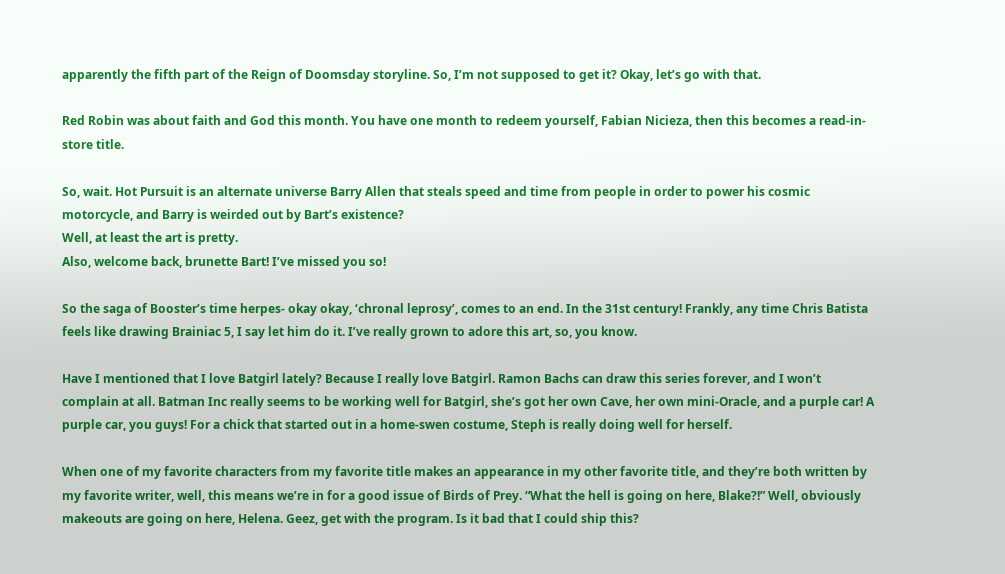apparently the fifth part of the Reign of Doomsday storyline. So, I’m not supposed to get it? Okay, let’s go with that.

Red Robin was about faith and God this month. You have one month to redeem yourself, Fabian Nicieza, then this becomes a read-in-store title.

So, wait. Hot Pursuit is an alternate universe Barry Allen that steals speed and time from people in order to power his cosmic motorcycle, and Barry is weirded out by Bart’s existence?
Well, at least the art is pretty.
Also, welcome back, brunette Bart! I’ve missed you so!

So the saga of Booster’s time herpes- okay okay, ‘chronal leprosy’, comes to an end. In the 31st century! Frankly, any time Chris Batista feels like drawing Brainiac 5, I say let him do it. I’ve really grown to adore this art, so, you know.

Have I mentioned that I love Batgirl lately? Because I really love Batgirl. Ramon Bachs can draw this series forever, and I won’t complain at all. Batman Inc really seems to be working well for Batgirl, she’s got her own Cave, her own mini-Oracle, and a purple car! A purple car, you guys! For a chick that started out in a home-swen costume, Steph is really doing well for herself.

When one of my favorite characters from my favorite title makes an appearance in my other favorite title, and they’re both written by my favorite writer, well, this means we’re in for a good issue of Birds of Prey. “What the hell is going on here, Blake?!” Well, obviously makeouts are going on here, Helena. Geez, get with the program. Is it bad that I could ship this?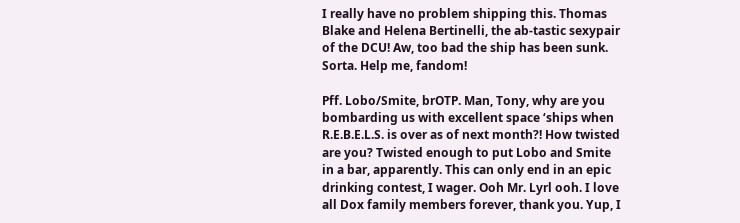I really have no problem shipping this. Thomas Blake and Helena Bertinelli, the ab-tastic sexypair of the DCU! Aw, too bad the ship has been sunk. Sorta. Help me, fandom!

Pff. Lobo/Smite, brOTP. Man, Tony, why are you bombarding us with excellent space ‘ships when R.E.B.E.L.S. is over as of next month?! How twisted are you? Twisted enough to put Lobo and Smite in a bar, apparently. This can only end in an epic drinking contest, I wager. Ooh Mr. Lyrl ooh. I love all Dox family members forever, thank you. Yup, I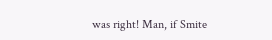was right! Man, if Smite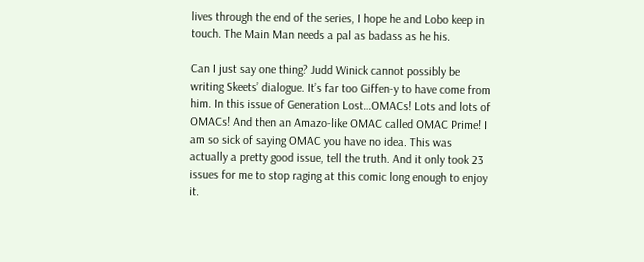lives through the end of the series, I hope he and Lobo keep in touch. The Main Man needs a pal as badass as he his.

Can I just say one thing? Judd Winick cannot possibly be writing Skeets’ dialogue. It’s far too Giffen-y to have come from him. In this issue of Generation Lost…OMACs! Lots and lots of OMACs! And then an Amazo-like OMAC called OMAC Prime! I am so sick of saying OMAC you have no idea. This was actually a pretty good issue, tell the truth. And it only took 23 issues for me to stop raging at this comic long enough to enjoy it.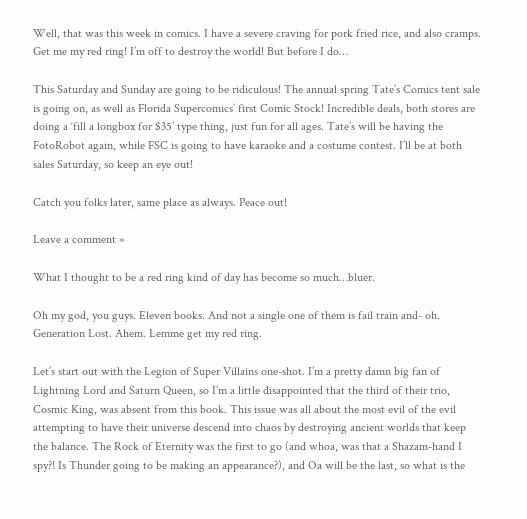Well, that was this week in comics. I have a severe craving for pork fried rice, and also cramps. Get me my red ring! I’m off to destroy the world! But before I do…

This Saturday and Sunday are going to be ridiculous! The annual spring Tate’s Comics tent sale is going on, as well as Florida Supercomics’ first Comic Stock! Incredible deals, both stores are doing a ‘fill a longbox for $35’ type thing, just fun for all ages. Tate’s will be having the FotoRobot again, while FSC is going to have karaoke and a costume contest. I’ll be at both sales Saturday, so keep an eye out!

Catch you folks later, same place as always. Peace out!

Leave a comment »

What I thought to be a red ring kind of day has become so much…bluer.

Oh my god, you guys. Eleven books. And not a single one of them is fail train and- oh. Generation Lost. Ahem. Lemme get my red ring.

Let’s start out with the Legion of Super Villains one-shot. I’m a pretty damn big fan of Lightning Lord and Saturn Queen, so I’m a little disappointed that the third of their trio, Cosmic King, was absent from this book. This issue was all about the most evil of the evil attempting to have their universe descend into chaos by destroying ancient worlds that keep the balance. The Rock of Eternity was the first to go (and whoa, was that a Shazam-hand I spy?! Is Thunder going to be making an appearance?), and Oa will be the last, so what is the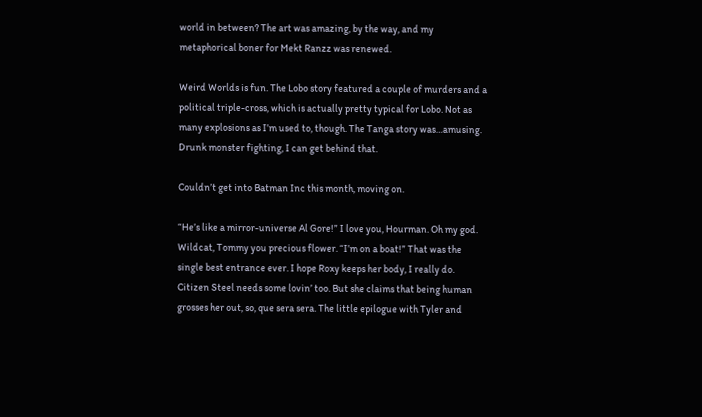world in between? The art was amazing, by the way, and my metaphorical boner for Mekt Ranzz was renewed.

Weird Worlds is fun. The Lobo story featured a couple of murders and a political triple-cross, which is actually pretty typical for Lobo. Not as many explosions as I’m used to, though. The Tanga story was…amusing. Drunk monster fighting, I can get behind that.

Couldn’t get into Batman Inc this month, moving on.

“He’s like a mirror-universe Al Gore!” I love you, Hourman. Oh my god. Wildcat, Tommy you precious flower. “I’m on a boat!” That was the single best entrance ever. I hope Roxy keeps her body, I really do. Citizen Steel needs some lovin’ too. But she claims that being human grosses her out, so, que sera sera. The little epilogue with Tyler and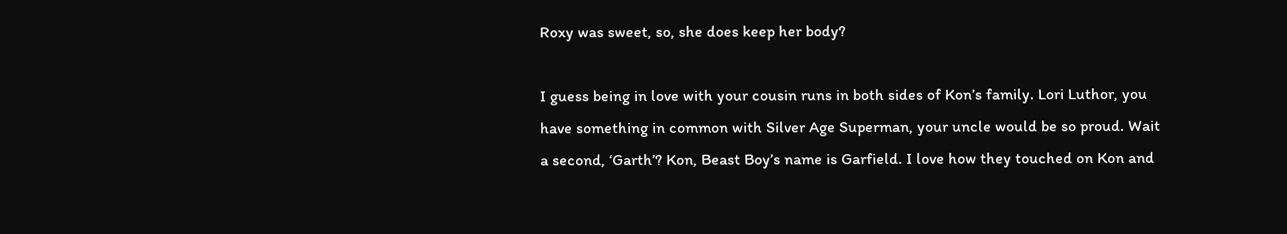Roxy was sweet, so, she does keep her body?

I guess being in love with your cousin runs in both sides of Kon’s family. Lori Luthor, you have something in common with Silver Age Superman, your uncle would be so proud. Wait a second, ‘Garth’? Kon, Beast Boy’s name is Garfield. I love how they touched on Kon and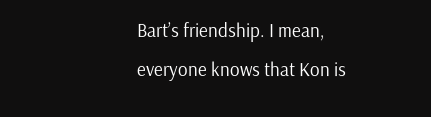Bart’s friendship. I mean, everyone knows that Kon is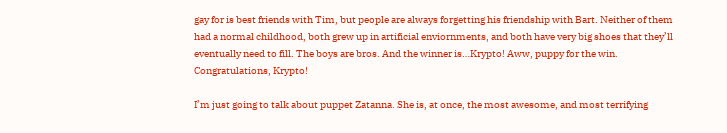gay for is best friends with Tim, but people are always forgetting his friendship with Bart. Neither of them had a normal childhood, both grew up in artificial enviornments, and both have very big shoes that they’ll eventually need to fill. The boys are bros. And the winner is…Krypto! Aww, puppy for the win. Congratulations, Krypto!

I’m just going to talk about puppet Zatanna. She is, at once, the most awesome, and most terrifying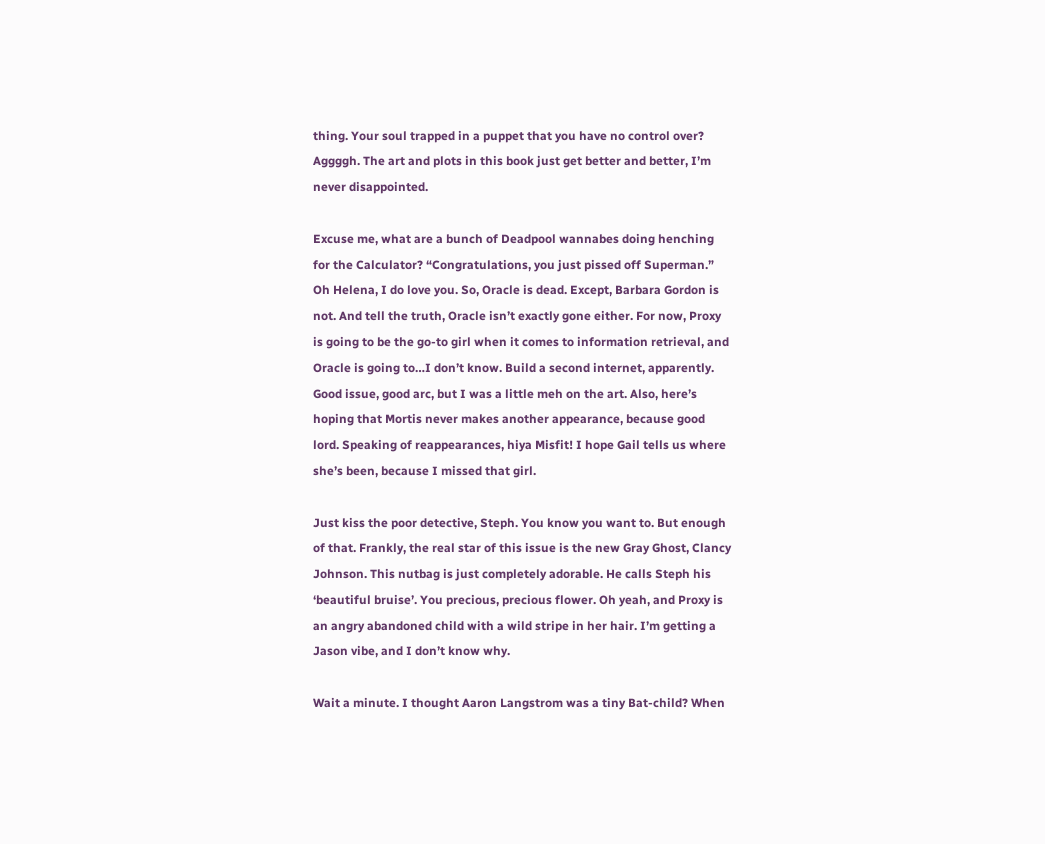thing. Your soul trapped in a puppet that you have no control over? Aggggh. The art and plots in this book just get better and better, I’m never disappointed.

Excuse me, what are a bunch of Deadpool wannabes doing henching for the Calculator? “Congratulations, you just pissed off Superman.” Oh Helena, I do love you. So, Oracle is dead. Except, Barbara Gordon is not. And tell the truth, Oracle isn’t exactly gone either. For now, Proxy is going to be the go-to girl when it comes to information retrieval, and Oracle is going to…I don’t know. Build a second internet, apparently. Good issue, good arc, but I was a little meh on the art. Also, here’s hoping that Mortis never makes another appearance, because good lord. Speaking of reappearances, hiya Misfit! I hope Gail tells us where she’s been, because I missed that girl.

Just kiss the poor detective, Steph. You know you want to. But enough of that. Frankly, the real star of this issue is the new Gray Ghost, Clancy Johnson. This nutbag is just completely adorable. He calls Steph his ‘beautiful bruise’. You precious, precious flower. Oh yeah, and Proxy is an angry abandoned child with a wild stripe in her hair. I’m getting a Jason vibe, and I don’t know why.

Wait a minute. I thought Aaron Langstrom was a tiny Bat-child? When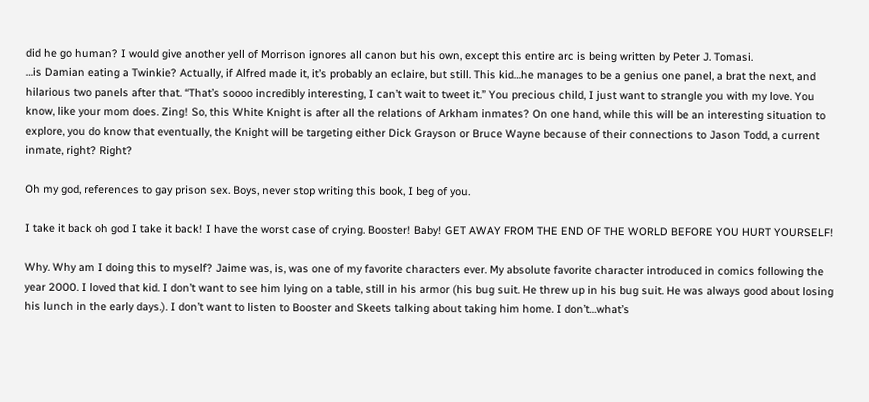did he go human? I would give another yell of Morrison ignores all canon but his own, except this entire arc is being written by Peter J. Tomasi.
…is Damian eating a Twinkie? Actually, if Alfred made it, it’s probably an eclaire, but still. This kid…he manages to be a genius one panel, a brat the next, and hilarious two panels after that. “That’s soooo incredibly interesting, I can’t wait to tweet it.” You precious child, I just want to strangle you with my love. You know, like your mom does. Zing! So, this White Knight is after all the relations of Arkham inmates? On one hand, while this will be an interesting situation to explore, you do know that eventually, the Knight will be targeting either Dick Grayson or Bruce Wayne because of their connections to Jason Todd, a current inmate, right? Right?

Oh my god, references to gay prison sex. Boys, never stop writing this book, I beg of you.

I take it back oh god I take it back! I have the worst case of crying. Booster! Baby! GET AWAY FROM THE END OF THE WORLD BEFORE YOU HURT YOURSELF!

Why. Why am I doing this to myself? Jaime was, is, was one of my favorite characters ever. My absolute favorite character introduced in comics following the year 2000. I loved that kid. I don’t want to see him lying on a table, still in his armor (his bug suit. He threw up in his bug suit. He was always good about losing his lunch in the early days.). I don’t want to listen to Booster and Skeets talking about taking him home. I don’t…what’s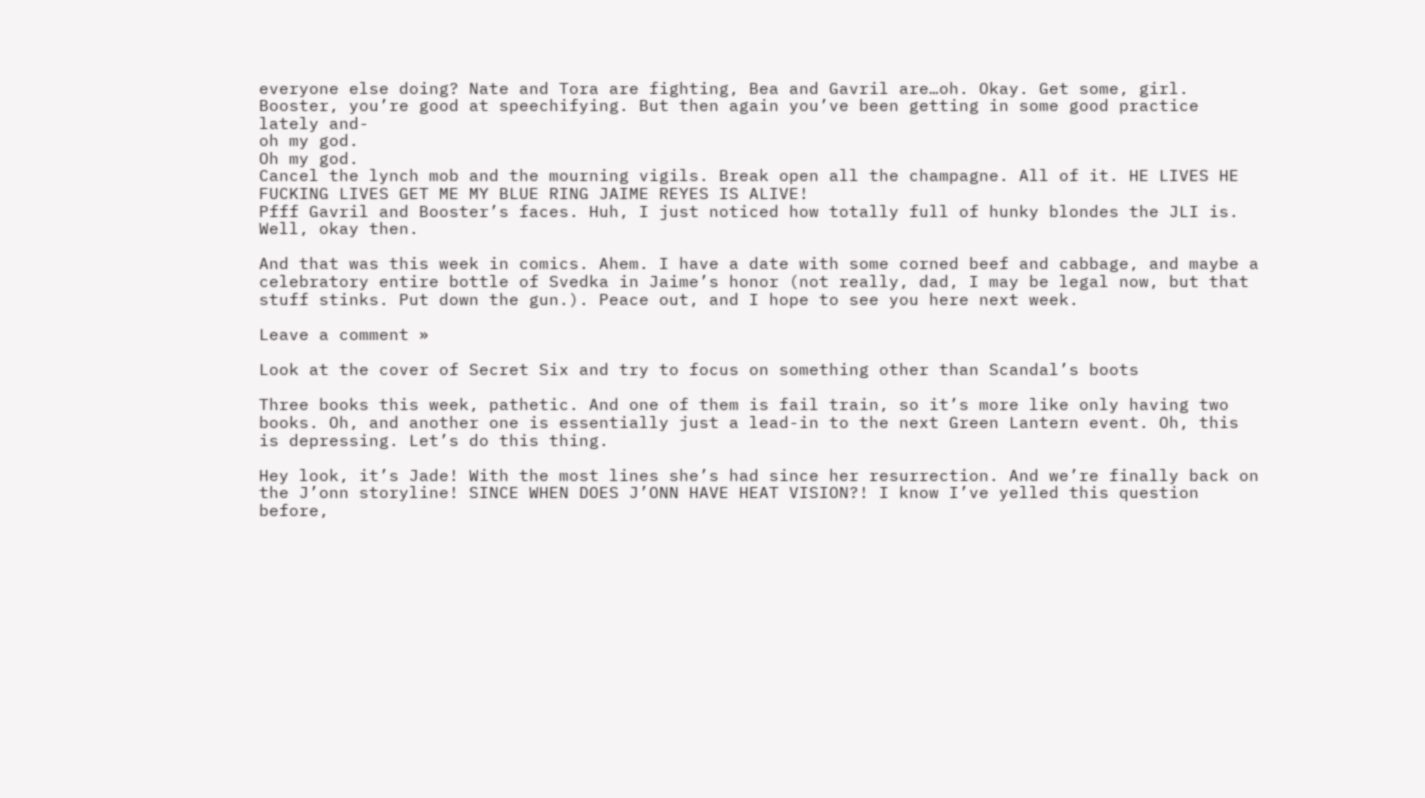everyone else doing? Nate and Tora are fighting, Bea and Gavril are…oh. Okay. Get some, girl. Booster, you’re good at speechifying. But then again you’ve been getting in some good practice lately and-
oh my god.
Oh my god.
Cancel the lynch mob and the mourning vigils. Break open all the champagne. All of it. HE LIVES HE FUCKING LIVES GET ME MY BLUE RING JAIME REYES IS ALIVE!
Pfff Gavril and Booster’s faces. Huh, I just noticed how totally full of hunky blondes the JLI is. Well, okay then.

And that was this week in comics. Ahem. I have a date with some corned beef and cabbage, and maybe a celebratory entire bottle of Svedka in Jaime’s honor (not really, dad, I may be legal now, but that stuff stinks. Put down the gun.). Peace out, and I hope to see you here next week.

Leave a comment »

Look at the cover of Secret Six and try to focus on something other than Scandal’s boots

Three books this week, pathetic. And one of them is fail train, so it’s more like only having two books. Oh, and another one is essentially just a lead-in to the next Green Lantern event. Oh, this is depressing. Let’s do this thing.

Hey look, it’s Jade! With the most lines she’s had since her resurrection. And we’re finally back on the J’onn storyline! SINCE WHEN DOES J’ONN HAVE HEAT VISION?! I know I’ve yelled this question before,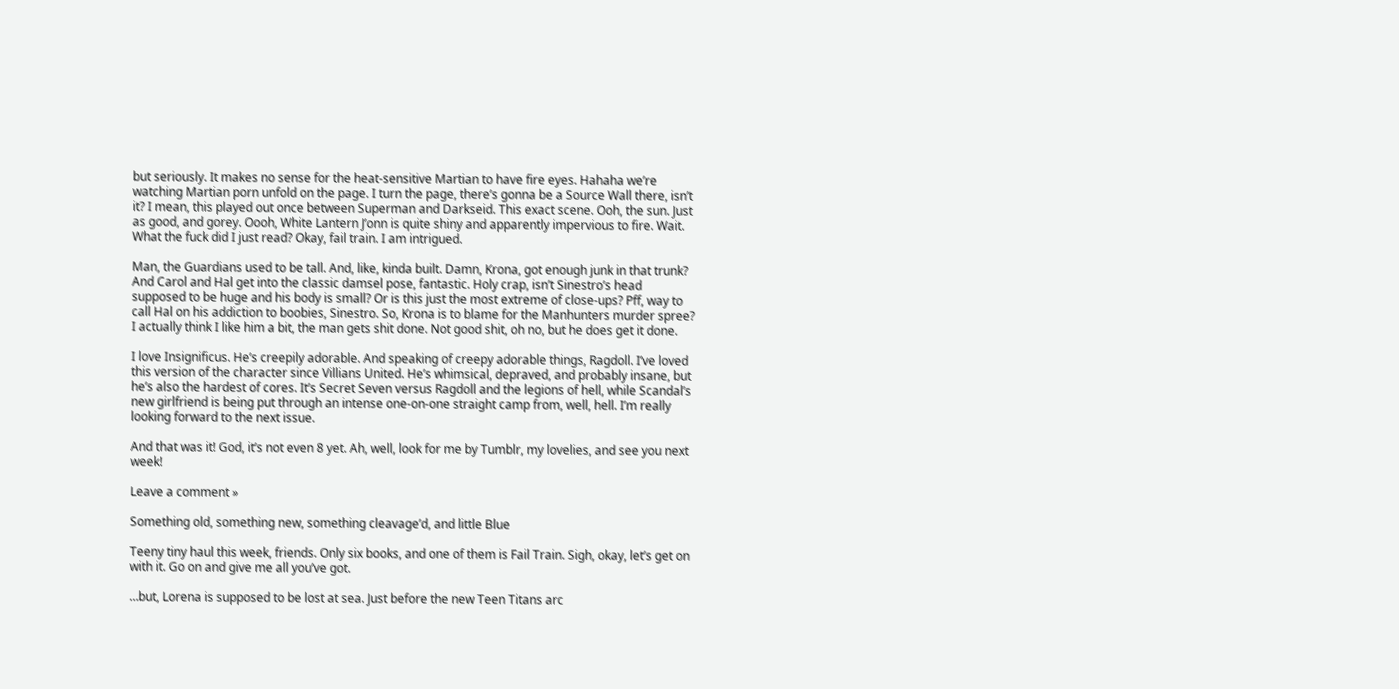but seriously. It makes no sense for the heat-sensitive Martian to have fire eyes. Hahaha we’re watching Martian porn unfold on the page. I turn the page, there’s gonna be a Source Wall there, isn’t it? I mean, this played out once between Superman and Darkseid. This exact scene. Ooh, the sun. Just as good, and gorey. Oooh, White Lantern J’onn is quite shiny and apparently impervious to fire. Wait. What the fuck did I just read? Okay, fail train. I am intrigued.

Man, the Guardians used to be tall. And, like, kinda built. Damn, Krona, got enough junk in that trunk? And Carol and Hal get into the classic damsel pose, fantastic. Holy crap, isn’t Sinestro’s head supposed to be huge and his body is small? Or is this just the most extreme of close-ups? Pff, way to call Hal on his addiction to boobies, Sinestro. So, Krona is to blame for the Manhunters murder spree? I actually think I like him a bit, the man gets shit done. Not good shit, oh no, but he does get it done.

I love Insignificus. He’s creepily adorable. And speaking of creepy adorable things, Ragdoll. I’ve loved this version of the character since Villians United. He’s whimsical, depraved, and probably insane, but he’s also the hardest of cores. It’s Secret Seven versus Ragdoll and the legions of hell, while Scandal’s new girlfriend is being put through an intense one-on-one straight camp from, well, hell. I’m really looking forward to the next issue.

And that was it! God, it’s not even 8 yet. Ah, well, look for me by Tumblr, my lovelies, and see you next week!

Leave a comment »

Something old, something new, something cleavage’d, and little Blue

Teeny tiny haul this week, friends. Only six books, and one of them is Fail Train. Sigh, okay, let’s get on with it. Go on and give me all you’ve got.

…but, Lorena is supposed to be lost at sea. Just before the new Teen Titans arc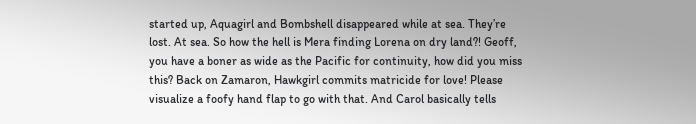started up, Aquagirl and Bombshell disappeared while at sea. They’re lost. At sea. So how the hell is Mera finding Lorena on dry land?! Geoff, you have a boner as wide as the Pacific for continuity, how did you miss this? Back on Zamaron, Hawkgirl commits matricide for love! Please visualize a foofy hand flap to go with that. And Carol basically tells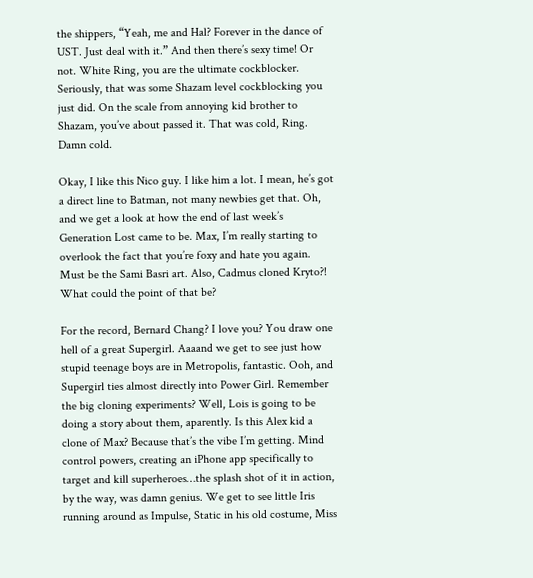the shippers, “Yeah, me and Hal? Forever in the dance of UST. Just deal with it.” And then there’s sexy time! Or not. White Ring, you are the ultimate cockblocker. Seriously, that was some Shazam level cockblocking you just did. On the scale from annoying kid brother to Shazam, you’ve about passed it. That was cold, Ring. Damn cold.

Okay, I like this Nico guy. I like him a lot. I mean, he’s got a direct line to Batman, not many newbies get that. Oh, and we get a look at how the end of last week’s Generation Lost came to be. Max, I’m really starting to overlook the fact that you’re foxy and hate you again. Must be the Sami Basri art. Also, Cadmus cloned Kryto?! What could the point of that be?

For the record, Bernard Chang? I love you? You draw one hell of a great Supergirl. Aaaand we get to see just how stupid teenage boys are in Metropolis, fantastic. Ooh, and Supergirl ties almost directly into Power Girl. Remember the big cloning experiments? Well, Lois is going to be doing a story about them, aparently. Is this Alex kid a clone of Max? Because that’s the vibe I’m getting. Mind control powers, creating an iPhone app specifically to target and kill superheroes…the splash shot of it in action, by the way, was damn genius. We get to see little Iris running around as Impulse, Static in his old costume, Miss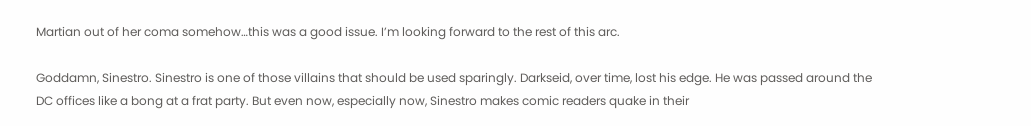Martian out of her coma somehow…this was a good issue. I’m looking forward to the rest of this arc.

Goddamn, Sinestro. Sinestro is one of those villains that should be used sparingly. Darkseid, over time, lost his edge. He was passed around the DC offices like a bong at a frat party. But even now, especially now, Sinestro makes comic readers quake in their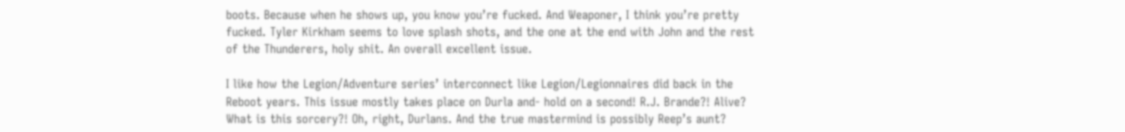boots. Because when he shows up, you know you’re fucked. And Weaponer, I think you’re pretty fucked. Tyler Kirkham seems to love splash shots, and the one at the end with John and the rest of the Thunderers, holy shit. An overall excellent issue.

I like how the Legion/Adventure series’ interconnect like Legion/Legionnaires did back in the Reboot years. This issue mostly takes place on Durla and- hold on a second! R.J. Brande?! Alive? What is this sorcery?! Oh, right, Durlans. And the true mastermind is possibly Reep’s aunt?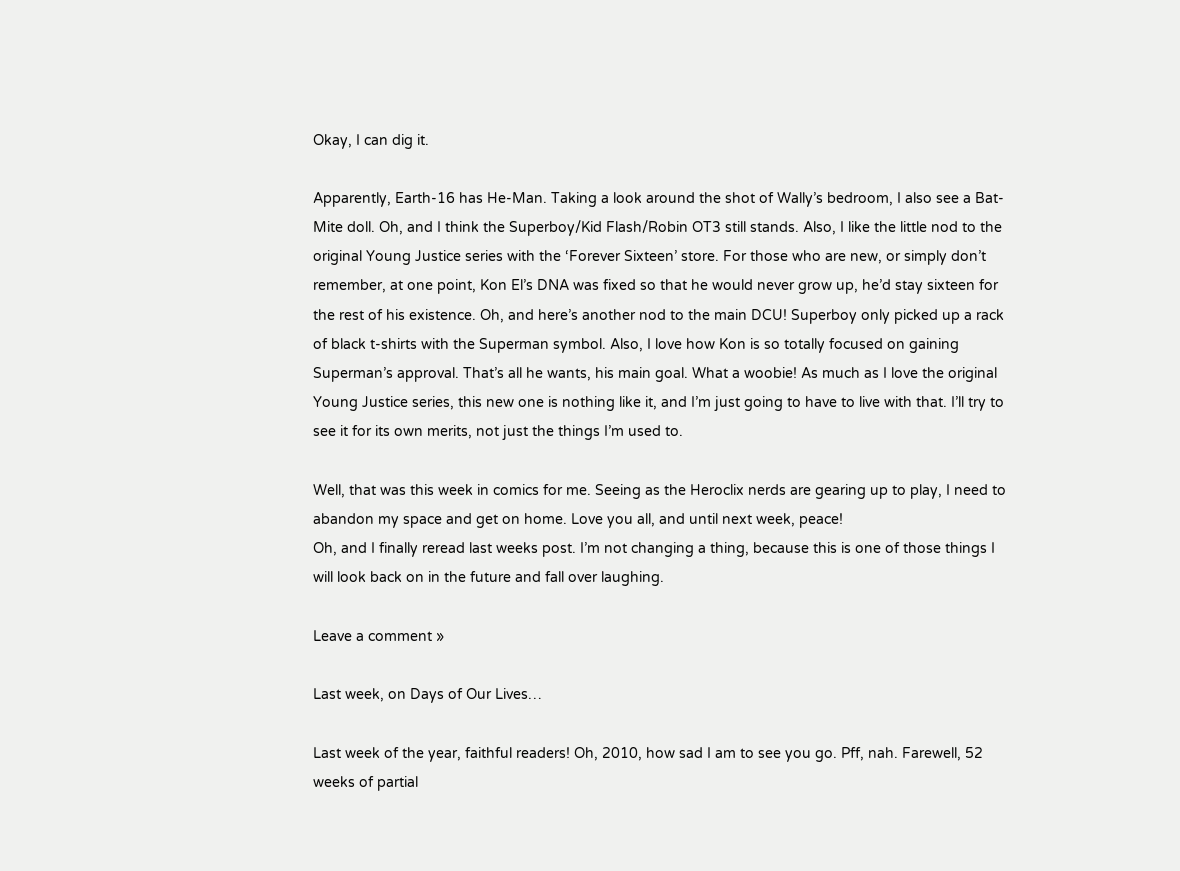Okay, I can dig it.

Apparently, Earth-16 has He-Man. Taking a look around the shot of Wally’s bedroom, I also see a Bat-Mite doll. Oh, and I think the Superboy/Kid Flash/Robin OT3 still stands. Also, I like the little nod to the original Young Justice series with the ‘Forever Sixteen’ store. For those who are new, or simply don’t remember, at one point, Kon El’s DNA was fixed so that he would never grow up, he’d stay sixteen for the rest of his existence. Oh, and here’s another nod to the main DCU! Superboy only picked up a rack of black t-shirts with the Superman symbol. Also, I love how Kon is so totally focused on gaining Superman’s approval. That’s all he wants, his main goal. What a woobie! As much as I love the original Young Justice series, this new one is nothing like it, and I’m just going to have to live with that. I’ll try to see it for its own merits, not just the things I’m used to.

Well, that was this week in comics for me. Seeing as the Heroclix nerds are gearing up to play, I need to abandon my space and get on home. Love you all, and until next week, peace!
Oh, and I finally reread last weeks post. I’m not changing a thing, because this is one of those things I will look back on in the future and fall over laughing.

Leave a comment »

Last week, on Days of Our Lives…

Last week of the year, faithful readers! Oh, 2010, how sad I am to see you go. Pff, nah. Farewell, 52 weeks of partial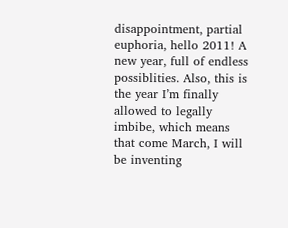disappointment, partial euphoria, hello 2011! A new year, full of endless possiblities. Also, this is the year I’m finally allowed to legally imbibe, which means that come March, I will be inventing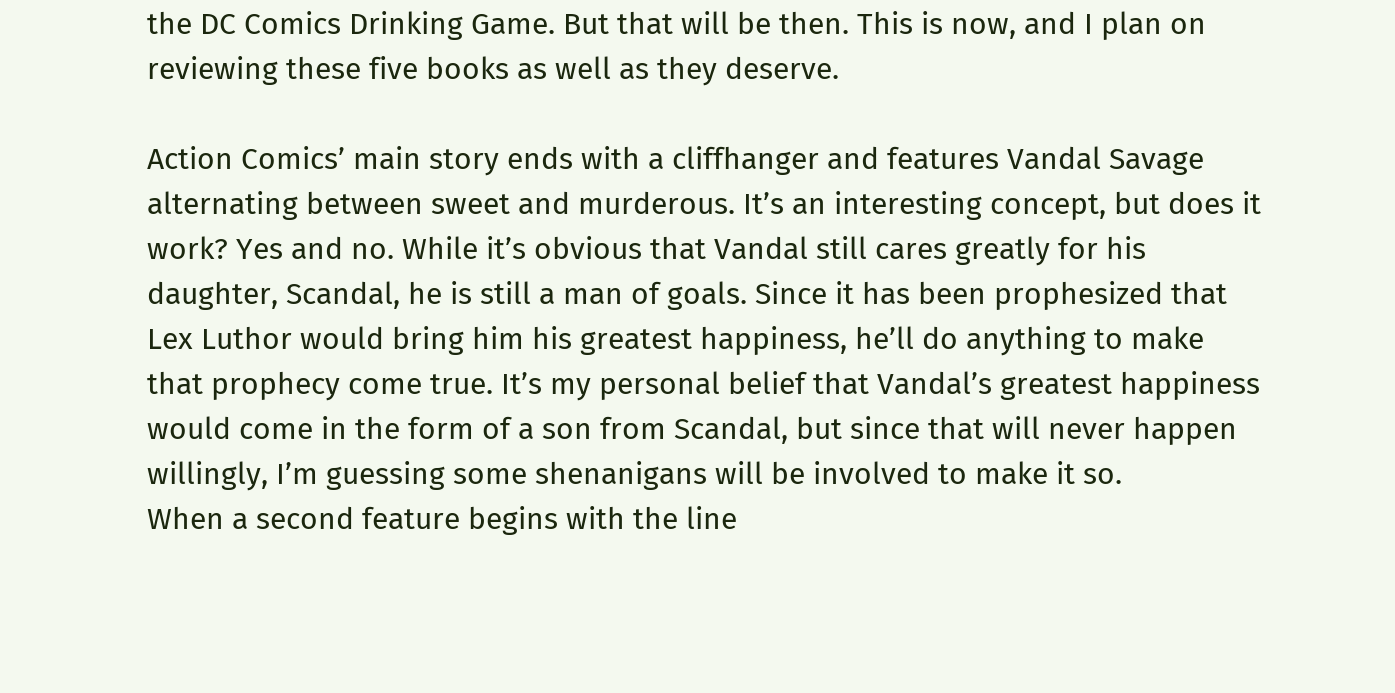the DC Comics Drinking Game. But that will be then. This is now, and I plan on reviewing these five books as well as they deserve.

Action Comics’ main story ends with a cliffhanger and features Vandal Savage alternating between sweet and murderous. It’s an interesting concept, but does it work? Yes and no. While it’s obvious that Vandal still cares greatly for his daughter, Scandal, he is still a man of goals. Since it has been prophesized that Lex Luthor would bring him his greatest happiness, he’ll do anything to make that prophecy come true. It’s my personal belief that Vandal’s greatest happiness would come in the form of a son from Scandal, but since that will never happen willingly, I’m guessing some shenanigans will be involved to make it so.
When a second feature begins with the line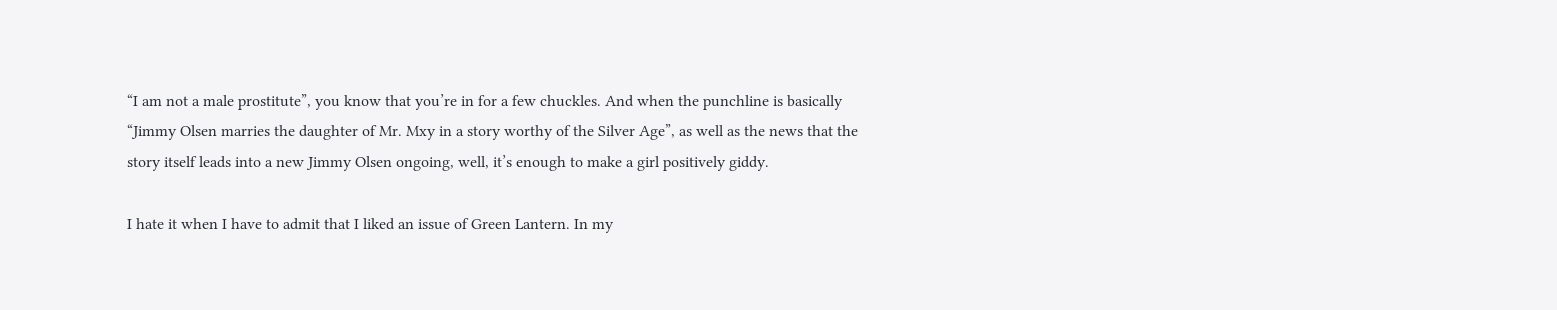“I am not a male prostitute”, you know that you’re in for a few chuckles. And when the punchline is basically “Jimmy Olsen marries the daughter of Mr. Mxy in a story worthy of the Silver Age”, as well as the news that the story itself leads into a new Jimmy Olsen ongoing, well, it’s enough to make a girl positively giddy.

I hate it when I have to admit that I liked an issue of Green Lantern. In my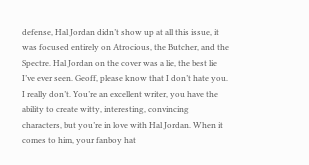defense, Hal Jordan didn’t show up at all this issue, it was focused entirely on Atrocious, the Butcher, and the Spectre. Hal Jordan on the cover was a lie, the best lie I’ve ever seen. Geoff, please know that I don’t hate you. I really don’t. You’re an excellent writer, you have the ability to create witty, interesting, convincing characters, but you’re in love with Hal Jordan. When it comes to him, your fanboy hat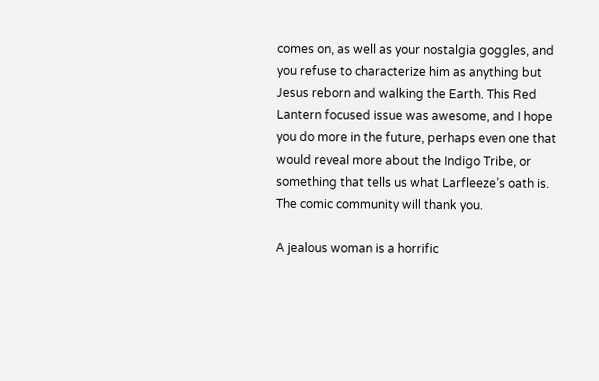comes on, as well as your nostalgia goggles, and you refuse to characterize him as anything but Jesus reborn and walking the Earth. This Red Lantern focused issue was awesome, and I hope you do more in the future, perhaps even one that would reveal more about the Indigo Tribe, or something that tells us what Larfleeze’s oath is. The comic community will thank you.

A jealous woman is a horrific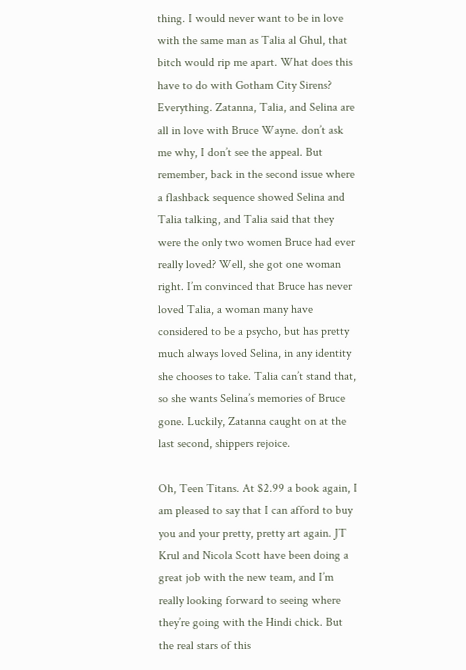thing. I would never want to be in love with the same man as Talia al Ghul, that bitch would rip me apart. What does this have to do with Gotham City Sirens? Everything. Zatanna, Talia, and Selina are all in love with Bruce Wayne. don’t ask me why, I don’t see the appeal. But remember, back in the second issue where a flashback sequence showed Selina and Talia talking, and Talia said that they were the only two women Bruce had ever really loved? Well, she got one woman right. I’m convinced that Bruce has never loved Talia, a woman many have considered to be a psycho, but has pretty much always loved Selina, in any identity she chooses to take. Talia can’t stand that, so she wants Selina’s memories of Bruce gone. Luckily, Zatanna caught on at the last second, shippers rejoice.

Oh, Teen Titans. At $2.99 a book again, I am pleased to say that I can afford to buy you and your pretty, pretty art again. JT Krul and Nicola Scott have been doing a great job with the new team, and I’m really looking forward to seeing where they’re going with the Hindi chick. But the real stars of this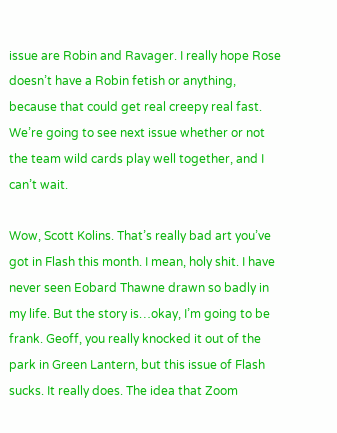issue are Robin and Ravager. I really hope Rose doesn’t have a Robin fetish or anything, because that could get real creepy real fast. We’re going to see next issue whether or not the team wild cards play well together, and I can’t wait.

Wow, Scott Kolins. That’s really bad art you’ve got in Flash this month. I mean, holy shit. I have never seen Eobard Thawne drawn so badly in my life. But the story is…okay, I’m going to be frank. Geoff, you really knocked it out of the park in Green Lantern, but this issue of Flash sucks. It really does. The idea that Zoom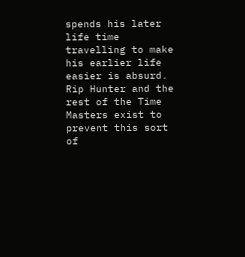spends his later life time travelling to make his earlier life easier is absurd. Rip Hunter and the rest of the Time Masters exist to prevent this sort of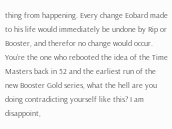thing from happening. Every change Eobard made to his life would immediately be undone by Rip or Booster, and therefor no change would occur. You’re the one who rebooted the idea of the Time Masters back in 52 and the earliest run of the new Booster Gold series, what the hell are you doing contradicting yourself like this? I am disappoint,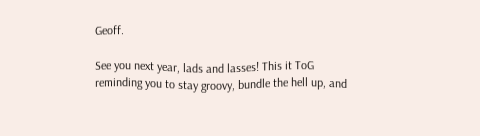Geoff.

See you next year, lads and lasses! This it ToG reminding you to stay groovy, bundle the hell up, and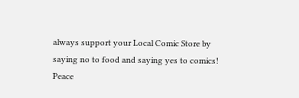always support your Local Comic Store by saying no to food and saying yes to comics! Peace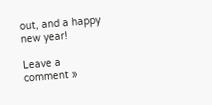out, and a happy new year!

Leave a comment »